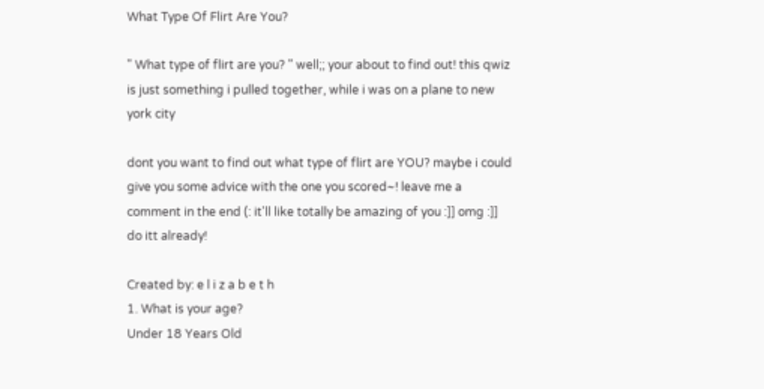What Type Of Flirt Are You?

" What type of flirt are you? " well;; your about to find out! this qwiz is just something i pulled together, while i was on a plane to new york city

dont you want to find out what type of flirt are YOU? maybe i could give you some advice with the one you scored~! leave me a comment in the end (: it'll like totally be amazing of you :]] omg :]] do itt already!

Created by: e l i z a b e t h
1. What is your age?
Under 18 Years Old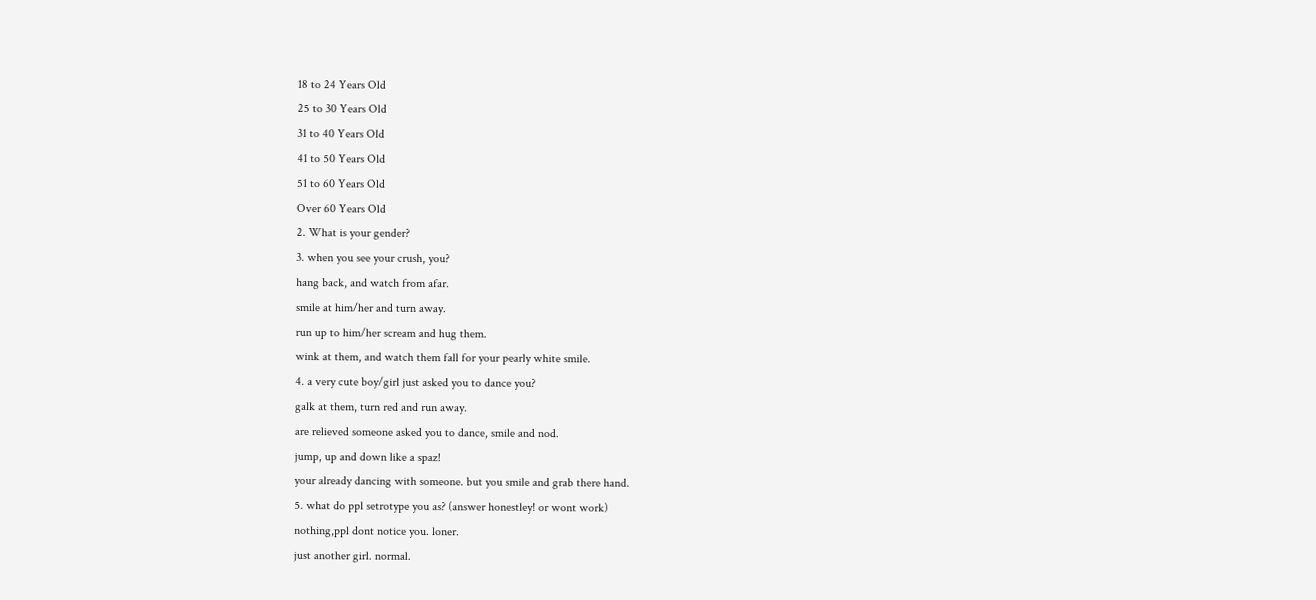18 to 24 Years Old
25 to 30 Years Old
31 to 40 Years Old
41 to 50 Years Old
51 to 60 Years Old
Over 60 Years Old
2. What is your gender?
3. when you see your crush, you?
hang back, and watch from afar.
smile at him/her and turn away.
run up to him/her scream and hug them.
wink at them, and watch them fall for your pearly white smile.
4. a very cute boy/girl just asked you to dance you?
galk at them, turn red and run away.
are relieved someone asked you to dance, smile and nod.
jump, up and down like a spaz!
your already dancing with someone. but you smile and grab there hand.
5. what do ppl setrotype you as? (answer honestley! or wont work)
nothing,ppl dont notice you. loner.
just another girl. normal.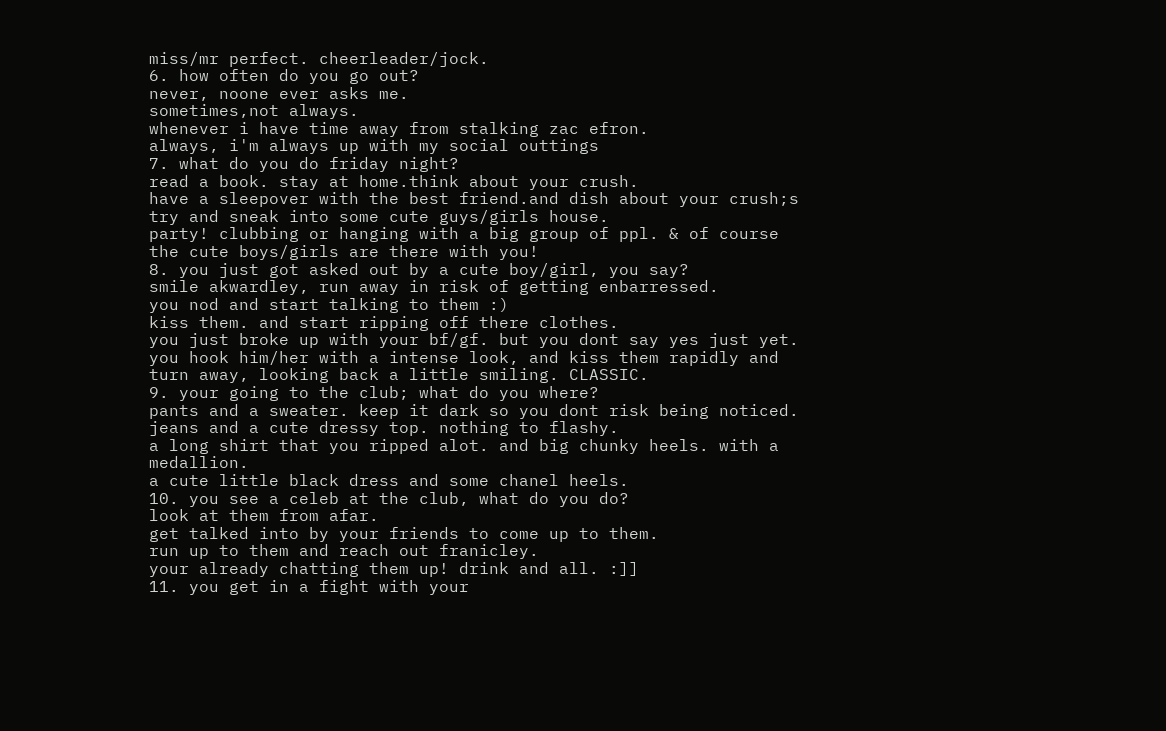miss/mr perfect. cheerleader/jock.
6. how often do you go out?
never, noone ever asks me.
sometimes,not always.
whenever i have time away from stalking zac efron.
always, i'm always up with my social outtings
7. what do you do friday night?
read a book. stay at home.think about your crush.
have a sleepover with the best friend.and dish about your crush;s
try and sneak into some cute guys/girls house.
party! clubbing or hanging with a big group of ppl. & of course the cute boys/girls are there with you!
8. you just got asked out by a cute boy/girl, you say?
smile akwardley, run away in risk of getting enbarressed.
you nod and start talking to them :)
kiss them. and start ripping off there clothes.
you just broke up with your bf/gf. but you dont say yes just yet. you hook him/her with a intense look, and kiss them rapidly and turn away, looking back a little smiling. CLASSIC.
9. your going to the club; what do you where?
pants and a sweater. keep it dark so you dont risk being noticed.
jeans and a cute dressy top. nothing to flashy.
a long shirt that you ripped alot. and big chunky heels. with a medallion.
a cute little black dress and some chanel heels.
10. you see a celeb at the club, what do you do?
look at them from afar.
get talked into by your friends to come up to them.
run up to them and reach out franicley.
your already chatting them up! drink and all. :]]
11. you get in a fight with your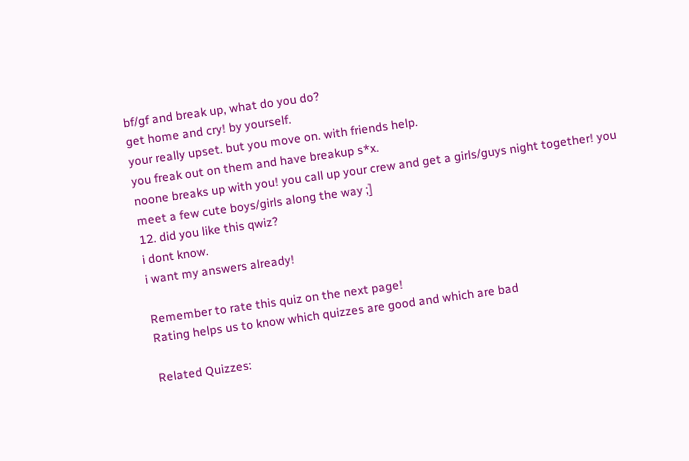bf/gf and break up, what do you do?
get home and cry! by yourself.
your really upset. but you move on. with friends help.
you freak out on them and have breakup s*x.
noone breaks up with you! you call up your crew and get a girls/guys night together! you meet a few cute boys/girls along the way ;]
12. did you like this qwiz?
i dont know.
i want my answers already!

Remember to rate this quiz on the next page!
Rating helps us to know which quizzes are good and which are bad

Related Quizzes: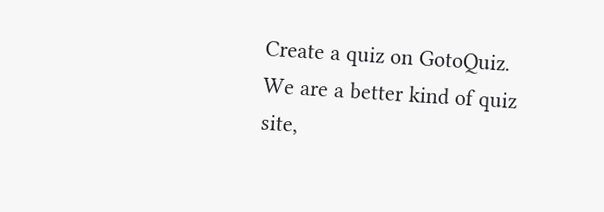Create a quiz on GotoQuiz. We are a better kind of quiz site,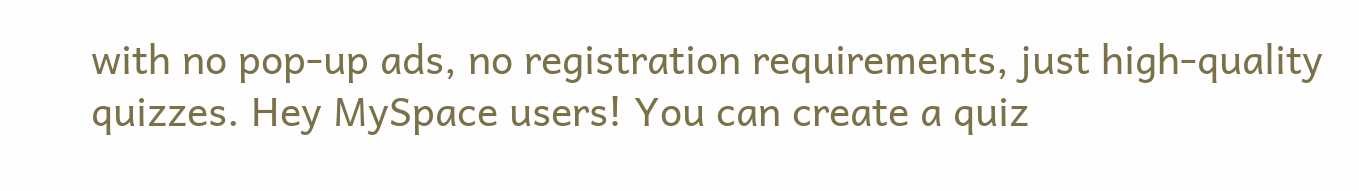with no pop-up ads, no registration requirements, just high-quality quizzes. Hey MySpace users! You can create a quiz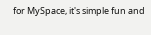for MySpace, it's simple fun and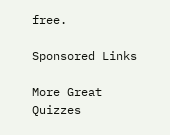free.

Sponsored Links

More Great Quizzes